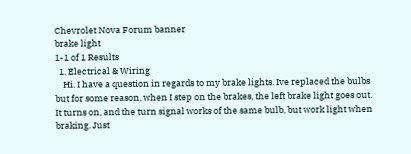Chevrolet Nova Forum banner
brake light
1-1 of 1 Results
  1. Electrical & Wiring
    Hi. I have a question in regards to my brake lights. Ive replaced the bulbs but for some reason, when I step on the brakes, the left brake light goes out. It turns on, and the turn signal works of the same bulb, but work light when braking. Just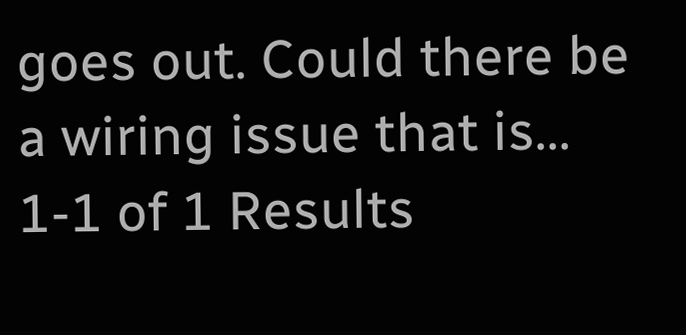goes out. Could there be a wiring issue that is...
1-1 of 1 Results